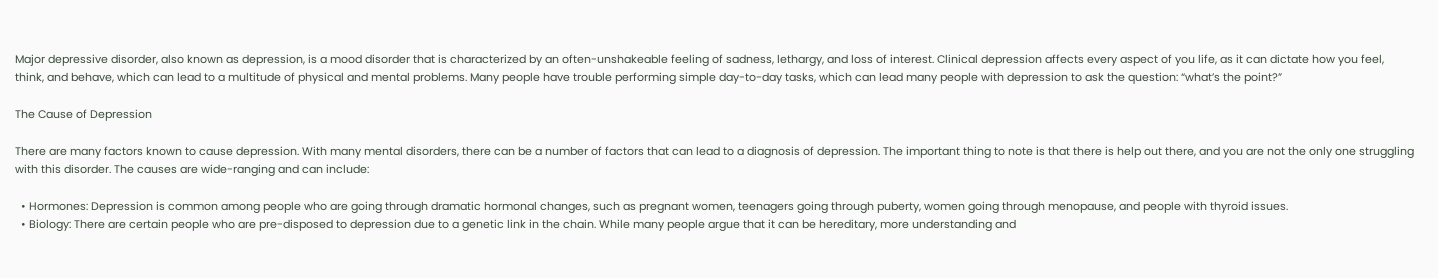Major depressive disorder, also known as depression, is a mood disorder that is characterized by an often-unshakeable feeling of sadness, lethargy, and loss of interest. Clinical depression affects every aspect of you life, as it can dictate how you feel, think, and behave, which can lead to a multitude of physical and mental problems. Many people have trouble performing simple day-to-day tasks, which can lead many people with depression to ask the question: “what’s the point?”

The Cause of Depression

There are many factors known to cause depression. With many mental disorders, there can be a number of factors that can lead to a diagnosis of depression. The important thing to note is that there is help out there, and you are not the only one struggling with this disorder. The causes are wide-ranging and can include:

  • Hormones: Depression is common among people who are going through dramatic hormonal changes, such as pregnant women, teenagers going through puberty, women going through menopause, and people with thyroid issues.
  • Biology: There are certain people who are pre-disposed to depression due to a genetic link in the chain. While many people argue that it can be hereditary, more understanding and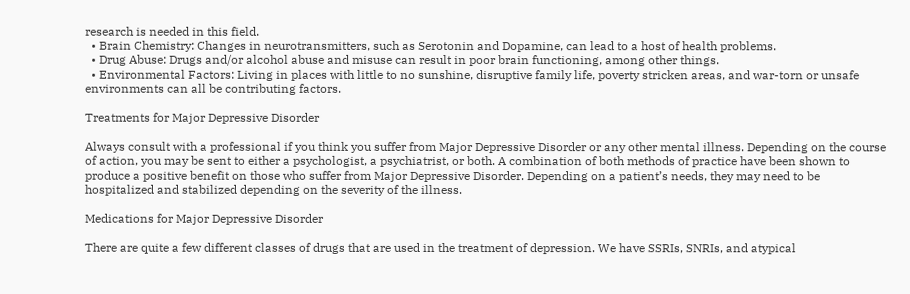research is needed in this field.
  • Brain Chemistry: Changes in neurotransmitters, such as Serotonin and Dopamine, can lead to a host of health problems.
  • Drug Abuse: Drugs and/or alcohol abuse and misuse can result in poor brain functioning, among other things.
  • Environmental Factors: Living in places with little to no sunshine, disruptive family life, poverty stricken areas, and war-torn or unsafe environments can all be contributing factors.

Treatments for Major Depressive Disorder

Always consult with a professional if you think you suffer from Major Depressive Disorder or any other mental illness. Depending on the course of action, you may be sent to either a psychologist, a psychiatrist, or both. A combination of both methods of practice have been shown to produce a positive benefit on those who suffer from Major Depressive Disorder. Depending on a patient’s needs, they may need to be hospitalized and stabilized depending on the severity of the illness.

Medications for Major Depressive Disorder

There are quite a few different classes of drugs that are used in the treatment of depression. We have SSRIs, SNRIs, and atypical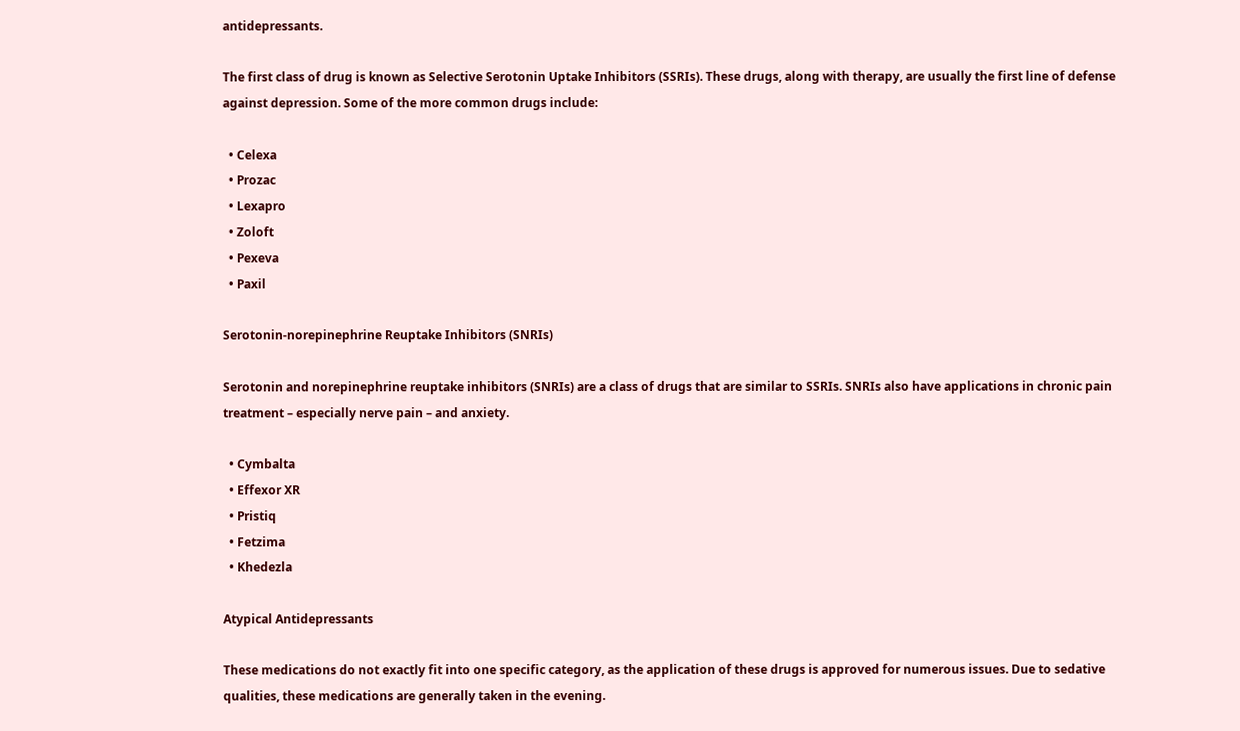antidepressants.

The first class of drug is known as Selective Serotonin Uptake Inhibitors (SSRIs). These drugs, along with therapy, are usually the first line of defense against depression. Some of the more common drugs include:

  • Celexa
  • Prozac
  • Lexapro
  • Zoloft
  • Pexeva
  • Paxil

Serotonin-norepinephrine Reuptake Inhibitors (SNRIs)

Serotonin and norepinephrine reuptake inhibitors (SNRIs) are a class of drugs that are similar to SSRIs. SNRIs also have applications in chronic pain treatment – especially nerve pain – and anxiety.

  • Cymbalta
  • Effexor XR
  • Pristiq
  • Fetzima
  • Khedezla

Atypical Antidepressants

These medications do not exactly fit into one specific category, as the application of these drugs is approved for numerous issues. Due to sedative qualities, these medications are generally taken in the evening.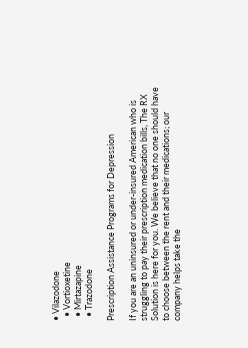• Vilazodone
  • Vortioxetine
  • Mirtazapine
  • Trazodone

Prescription Assistance Programs for Depression

If you are an uninsured or under-insured American who is struggling to pay their prescription medication bills, The RX Solution is here for you. We believe that no one should have to choose between the rent and their medications; our company helps take the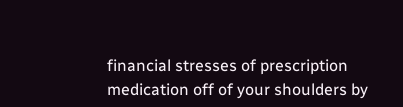financial stresses of prescription medication off of your shoulders by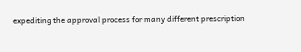expediting the approval process for many different prescription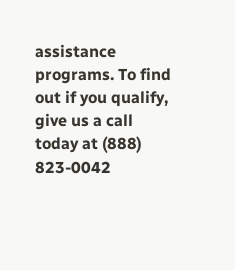assistance programs. To find out if you qualify, give us a call today at (888) 823-0042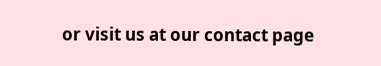or visit us at our contact page